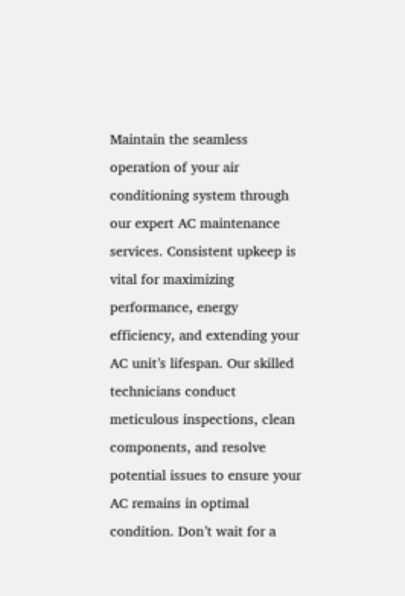Maintain the seamless operation of your air conditioning system through our expert AC maintenance services. Consistent upkeep is vital for maximizing performance, energy efficiency, and extending your AC unit’s lifespan. Our skilled technicians conduct meticulous inspections, clean components, and resolve potential issues to ensure your AC remains in optimal condition. Don’t wait for a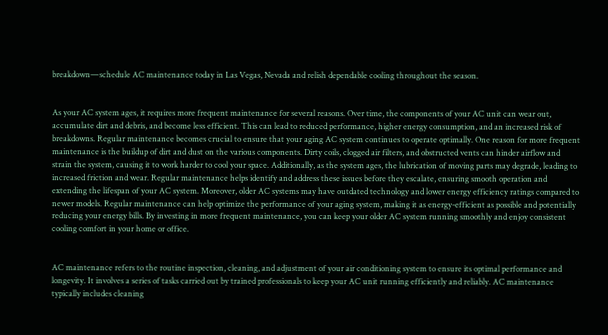breakdown—schedule AC maintenance today in Las Vegas, Nevada and relish dependable cooling throughout the season.


As your AC system ages, it requires more frequent maintenance for several reasons. Over time, the components of your AC unit can wear out, accumulate dirt and debris, and become less efficient. This can lead to reduced performance, higher energy consumption, and an increased risk of breakdowns. Regular maintenance becomes crucial to ensure that your aging AC system continues to operate optimally. One reason for more frequent maintenance is the buildup of dirt and dust on the various components. Dirty coils, clogged air filters, and obstructed vents can hinder airflow and strain the system, causing it to work harder to cool your space. Additionally, as the system ages, the lubrication of moving parts may degrade, leading to increased friction and wear. Regular maintenance helps identify and address these issues before they escalate, ensuring smooth operation and extending the lifespan of your AC system. Moreover, older AC systems may have outdated technology and lower energy efficiency ratings compared to newer models. Regular maintenance can help optimize the performance of your aging system, making it as energy-efficient as possible and potentially reducing your energy bills. By investing in more frequent maintenance, you can keep your older AC system running smoothly and enjoy consistent cooling comfort in your home or office.


AC maintenance refers to the routine inspection, cleaning, and adjustment of your air conditioning system to ensure its optimal performance and longevity. It involves a series of tasks carried out by trained professionals to keep your AC unit running efficiently and reliably. AC maintenance typically includes cleaning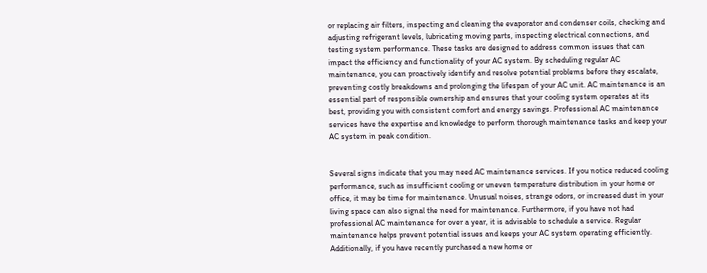or replacing air filters, inspecting and cleaning the evaporator and condenser coils, checking and adjusting refrigerant levels, lubricating moving parts, inspecting electrical connections, and testing system performance. These tasks are designed to address common issues that can impact the efficiency and functionality of your AC system. By scheduling regular AC maintenance, you can proactively identify and resolve potential problems before they escalate, preventing costly breakdowns and prolonging the lifespan of your AC unit. AC maintenance is an essential part of responsible ownership and ensures that your cooling system operates at its best, providing you with consistent comfort and energy savings. Professional AC maintenance services have the expertise and knowledge to perform thorough maintenance tasks and keep your AC system in peak condition.


Several signs indicate that you may need AC maintenance services. If you notice reduced cooling performance, such as insufficient cooling or uneven temperature distribution in your home or office, it may be time for maintenance. Unusual noises, strange odors, or increased dust in your living space can also signal the need for maintenance. Furthermore, if you have not had professional AC maintenance for over a year, it is advisable to schedule a service. Regular maintenance helps prevent potential issues and keeps your AC system operating efficiently. Additionally, if you have recently purchased a new home or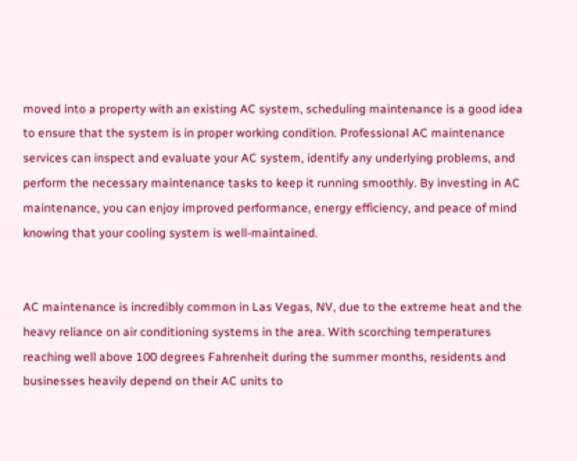moved into a property with an existing AC system, scheduling maintenance is a good idea to ensure that the system is in proper working condition. Professional AC maintenance services can inspect and evaluate your AC system, identify any underlying problems, and perform the necessary maintenance tasks to keep it running smoothly. By investing in AC maintenance, you can enjoy improved performance, energy efficiency, and peace of mind knowing that your cooling system is well-maintained.


AC maintenance is incredibly common in Las Vegas, NV, due to the extreme heat and the heavy reliance on air conditioning systems in the area. With scorching temperatures reaching well above 100 degrees Fahrenheit during the summer months, residents and businesses heavily depend on their AC units to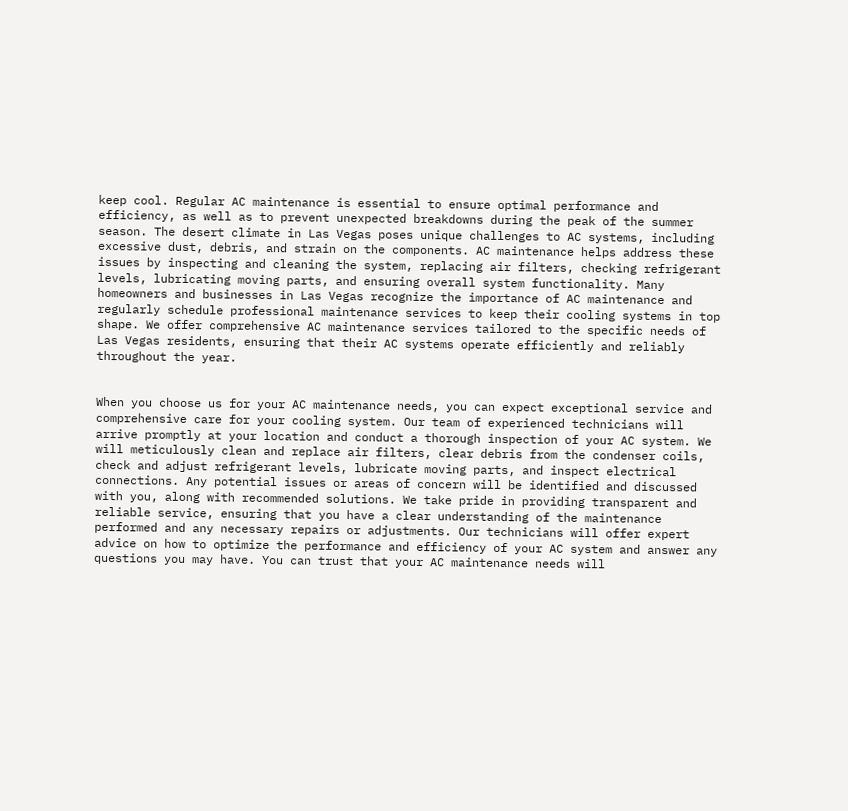keep cool. Regular AC maintenance is essential to ensure optimal performance and efficiency, as well as to prevent unexpected breakdowns during the peak of the summer season. The desert climate in Las Vegas poses unique challenges to AC systems, including excessive dust, debris, and strain on the components. AC maintenance helps address these issues by inspecting and cleaning the system, replacing air filters, checking refrigerant levels, lubricating moving parts, and ensuring overall system functionality. Many homeowners and businesses in Las Vegas recognize the importance of AC maintenance and regularly schedule professional maintenance services to keep their cooling systems in top shape. We offer comprehensive AC maintenance services tailored to the specific needs of Las Vegas residents, ensuring that their AC systems operate efficiently and reliably throughout the year.


When you choose us for your AC maintenance needs, you can expect exceptional service and comprehensive care for your cooling system. Our team of experienced technicians will arrive promptly at your location and conduct a thorough inspection of your AC system. We will meticulously clean and replace air filters, clear debris from the condenser coils, check and adjust refrigerant levels, lubricate moving parts, and inspect electrical connections. Any potential issues or areas of concern will be identified and discussed with you, along with recommended solutions. We take pride in providing transparent and reliable service, ensuring that you have a clear understanding of the maintenance performed and any necessary repairs or adjustments. Our technicians will offer expert advice on how to optimize the performance and efficiency of your AC system and answer any questions you may have. You can trust that your AC maintenance needs will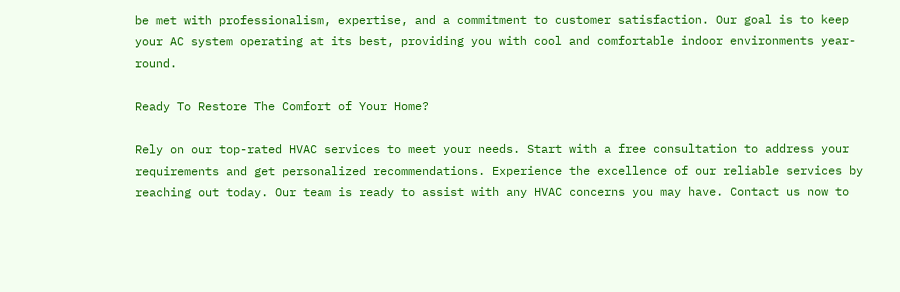be met with professionalism, expertise, and a commitment to customer satisfaction. Our goal is to keep your AC system operating at its best, providing you with cool and comfortable indoor environments year-round.

Ready To Restore The Comfort of Your Home?

Rely on our top-rated HVAC services to meet your needs. Start with a free consultation to address your requirements and get personalized recommendations. Experience the excellence of our reliable services by reaching out today. Our team is ready to assist with any HVAC concerns you may have. Contact us now to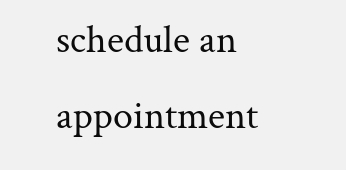schedule an appointment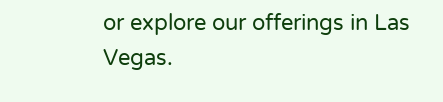or explore our offerings in Las Vegas.